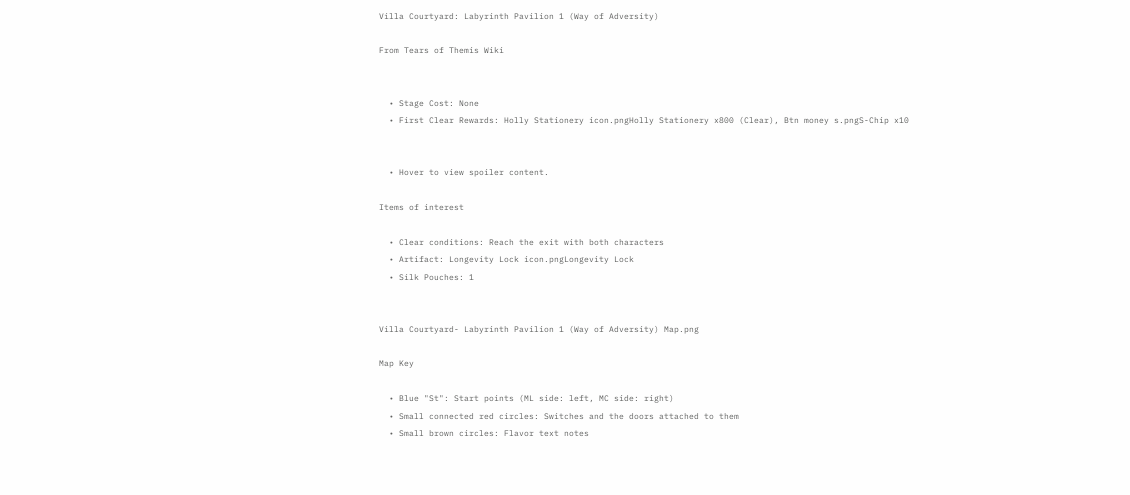Villa Courtyard: Labyrinth Pavilion 1 (Way of Adversity)

From Tears of Themis Wiki


  • Stage Cost: None
  • First Clear Rewards: Holly Stationery icon.pngHolly Stationery x800 (Clear), Btn money s.pngS-Chip x10


  • Hover to view spoiler content.

Items of interest

  • Clear conditions: Reach the exit with both characters
  • Artifact: Longevity Lock icon.pngLongevity Lock
  • Silk Pouches: 1


Villa Courtyard- Labyrinth Pavilion 1 (Way of Adversity) Map.png

Map Key

  • Blue "St": Start points (ML side: left, MC side: right)
  • Small connected red circles: Switches and the doors attached to them
  • Small brown circles: Flavor text notes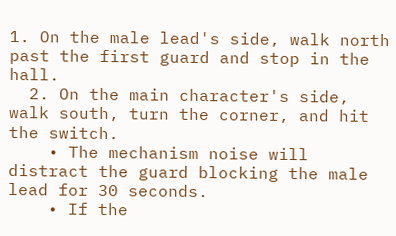1. On the male lead's side, walk north past the first guard and stop in the hall.
  2. On the main character's side, walk south, turn the corner, and hit the switch.
    • The mechanism noise will distract the guard blocking the male lead for 30 seconds.
    • If the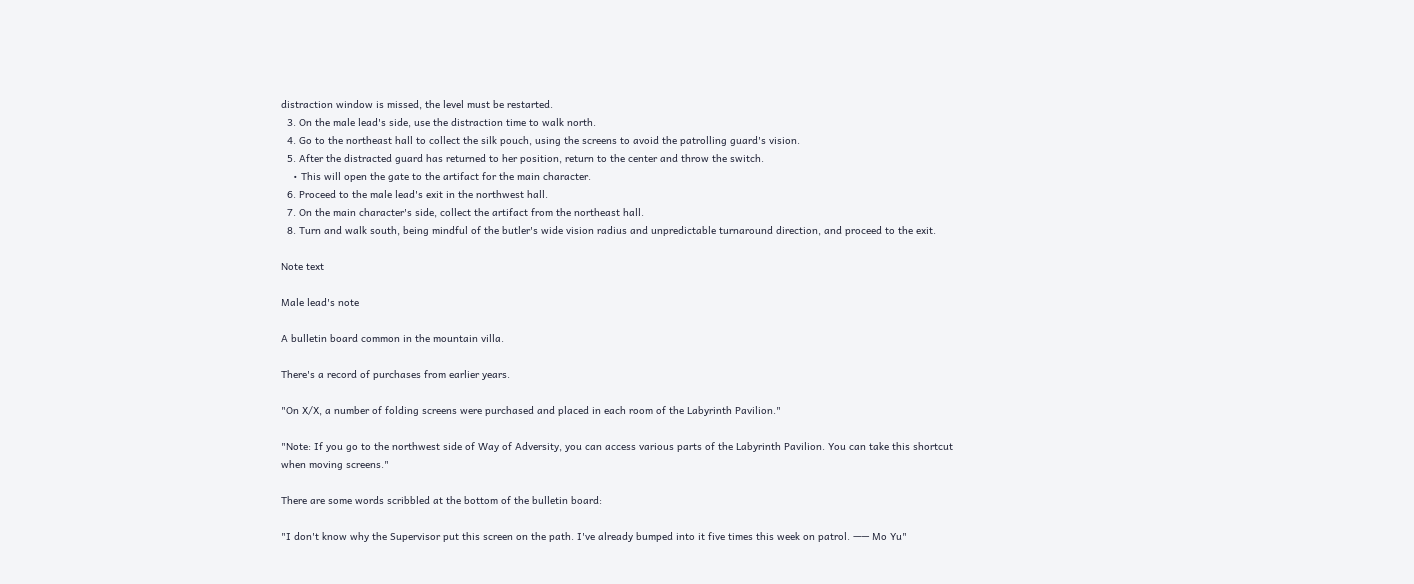distraction window is missed, the level must be restarted.
  3. On the male lead's side, use the distraction time to walk north.
  4. Go to the northeast hall to collect the silk pouch, using the screens to avoid the patrolling guard's vision.
  5. After the distracted guard has returned to her position, return to the center and throw the switch.
    • This will open the gate to the artifact for the main character.
  6. Proceed to the male lead's exit in the northwest hall.
  7. On the main character's side, collect the artifact from the northeast hall.
  8. Turn and walk south, being mindful of the butler's wide vision radius and unpredictable turnaround direction, and proceed to the exit.

Note text

Male lead's note

A bulletin board common in the mountain villa.

There's a record of purchases from earlier years.

"On X/X, a number of folding screens were purchased and placed in each room of the Labyrinth Pavilion."

"Note: If you go to the northwest side of Way of Adversity, you can access various parts of the Labyrinth Pavilion. You can take this shortcut when moving screens."

There are some words scribbled at the bottom of the bulletin board:

"I don't know why the Supervisor put this screen on the path. I've already bumped into it five times this week on patrol. —— Mo Yu"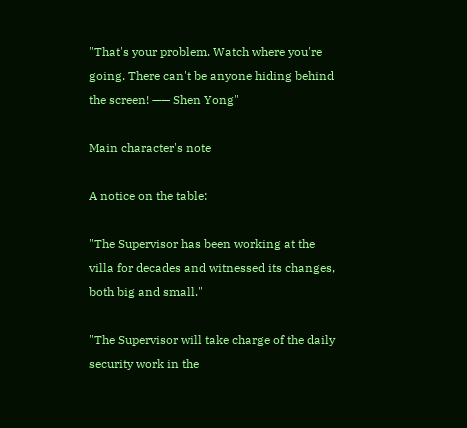"That's your problem. Watch where you're going. There can't be anyone hiding behind the screen! —— Shen Yong"

Main character's note

A notice on the table:

"The Supervisor has been working at the villa for decades and witnessed its changes, both big and small."

"The Supervisor will take charge of the daily security work in the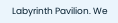Labyrinth Pavilion. We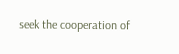seek the cooperation of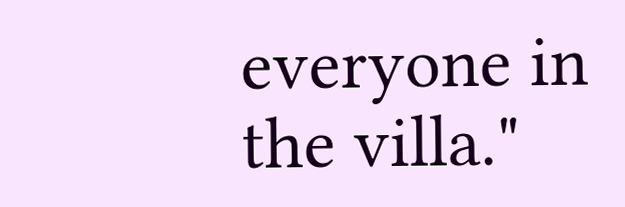everyone in the villa."